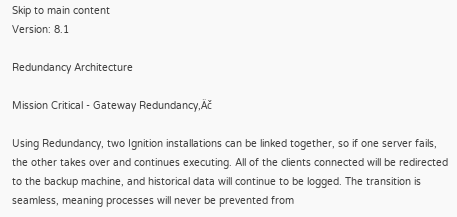Skip to main content
Version: 8.1

Redundancy Architecture

Mission Critical - Gateway Redundancy‚Äč

Using Redundancy, two Ignition installations can be linked together, so if one server fails, the other takes over and continues executing. All of the clients connected will be redirected to the backup machine, and historical data will continue to be logged. The transition is seamless, meaning processes will never be prevented from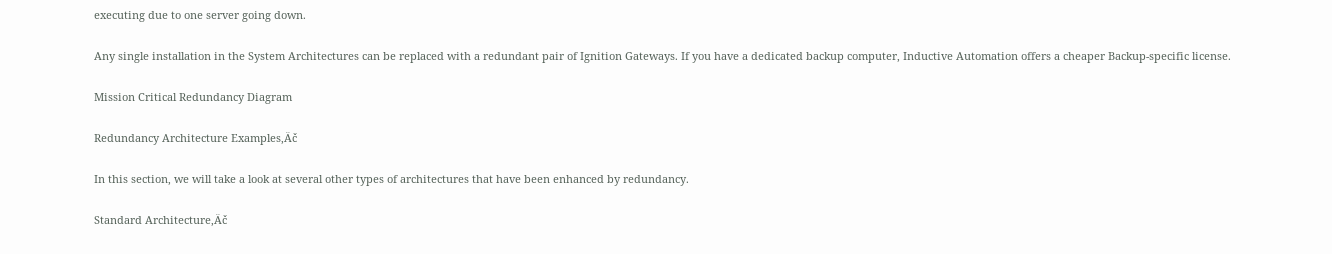executing due to one server going down.

Any single installation in the System Architectures can be replaced with a redundant pair of Ignition Gateways. If you have a dedicated backup computer, Inductive Automation offers a cheaper Backup-specific license.

Mission Critical Redundancy Diagram

Redundancy Architecture Examples‚Äč

In this section, we will take a look at several other types of architectures that have been enhanced by redundancy.

Standard Architecture‚Äč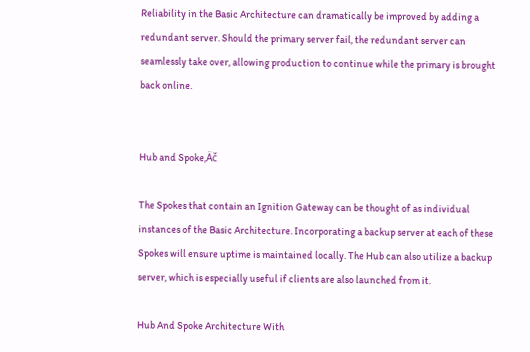Reliability in the Basic Architecture can dramatically be improved by adding a redundant server. Should the primary server fail, the redundant server can seamlessly take over, allowing production to continue while the primary is brought back online.


Hub and Spoke‚Äč

The Spokes that contain an Ignition Gateway can be thought of as individual instances of the Basic Architecture. Incorporating a backup server at each of these Spokes will ensure uptime is maintained locally. The Hub can also utilize a backup server, which is especially useful if clients are also launched from it.

Hub And Spoke Architecture With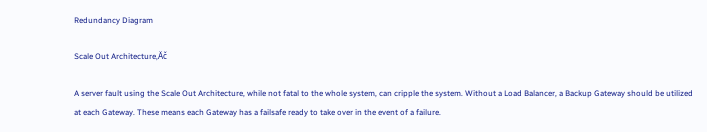Redundancy Diagram

Scale Out Architecture‚Äč

A server fault using the Scale Out Architecture, while not fatal to the whole system, can cripple the system. Without a Load Balancer, a Backup Gateway should be utilized at each Gateway. These means each Gateway has a failsafe ready to take over in the event of a failure.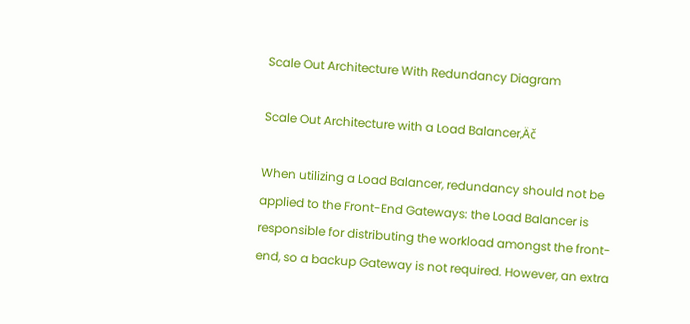Scale Out Architecture With Redundancy Diagram

Scale Out Architecture with a Load Balancer‚Äč

When utilizing a Load Balancer, redundancy should not be applied to the Front-End Gateways: the Load Balancer is responsible for distributing the workload amongst the front-end, so a backup Gateway is not required. However, an extra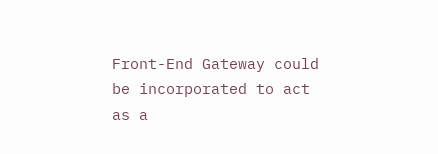Front-End Gateway could be incorporated to act as a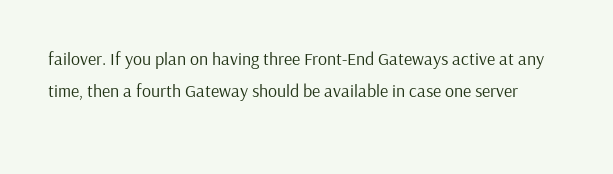failover. If you plan on having three Front-End Gateways active at any time, then a fourth Gateway should be available in case one server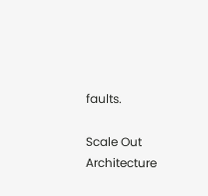faults.

Scale Out Architecture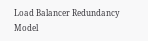Load Balancer Redundancy Model